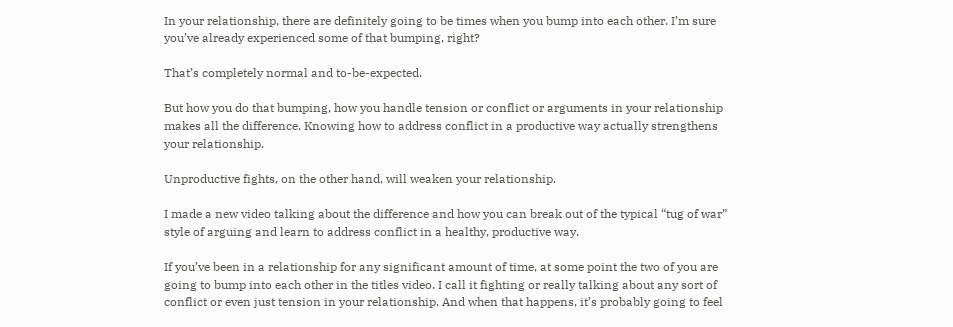In your relationship, there are definitely going to be times when you bump into each other. I’m sure you’ve already experienced some of that bumping, right?

That’s completely normal and to-be-expected.

But how you do that bumping, how you handle tension or conflict or arguments in your relationship makes all the difference. Knowing how to address conflict in a productive way actually strengthens your relationship.

Unproductive fights, on the other hand, will weaken your relationship.

I made a new video talking about the difference and how you can break out of the typical “tug of war” style of arguing and learn to address conflict in a healthy, productive way.

If you’ve been in a relationship for any significant amount of time, at some point the two of you are going to bump into each other in the titles video. I call it fighting or really talking about any sort of conflict or even just tension in your relationship. And when that happens, it’s probably going to feel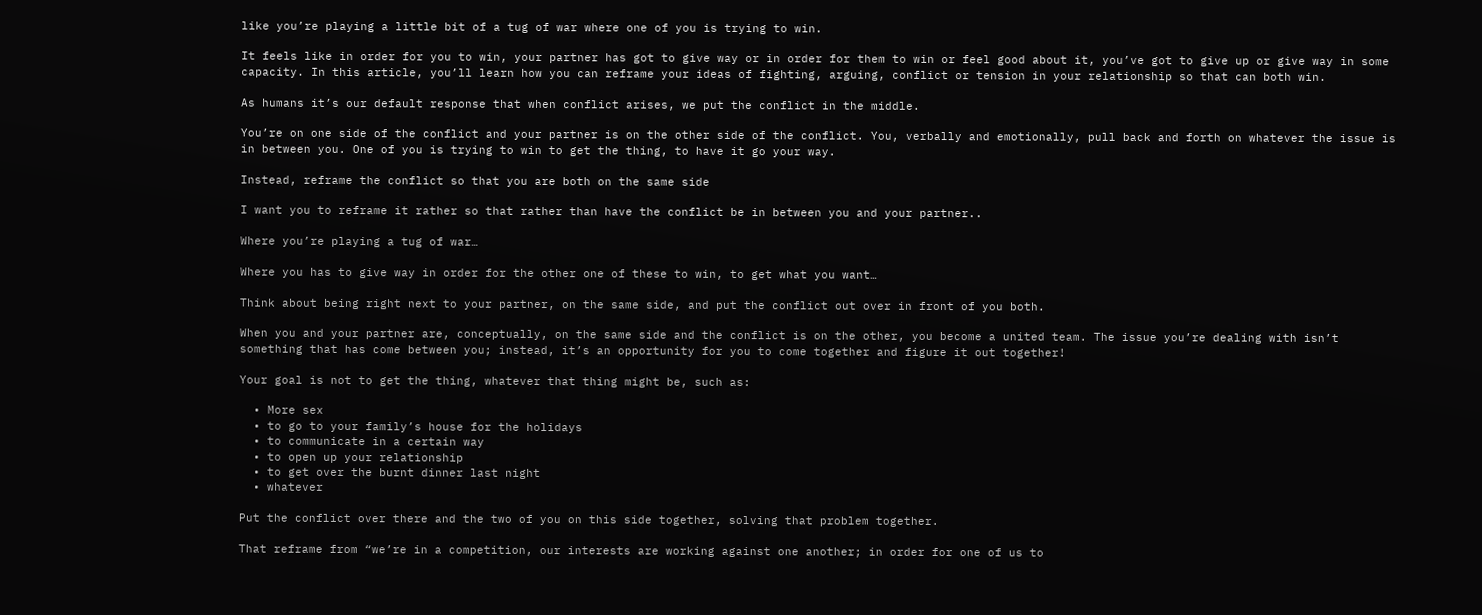like you’re playing a little bit of a tug of war where one of you is trying to win.

It feels like in order for you to win, your partner has got to give way or in order for them to win or feel good about it, you’ve got to give up or give way in some capacity. In this article, you’ll learn how you can reframe your ideas of fighting, arguing, conflict or tension in your relationship so that can both win.

As humans it’s our default response that when conflict arises, we put the conflict in the middle.

You’re on one side of the conflict and your partner is on the other side of the conflict. You, verbally and emotionally, pull back and forth on whatever the issue is in between you. One of you is trying to win to get the thing, to have it go your way.

Instead, reframe the conflict so that you are both on the same side

I want you to reframe it rather so that rather than have the conflict be in between you and your partner..

Where you’re playing a tug of war…

Where you has to give way in order for the other one of these to win, to get what you want…

Think about being right next to your partner, on the same side, and put the conflict out over in front of you both.

When you and your partner are, conceptually, on the same side and the conflict is on the other, you become a united team. The issue you’re dealing with isn’t something that has come between you; instead, it’s an opportunity for you to come together and figure it out together!

Your goal is not to get the thing, whatever that thing might be, such as:

  • More sex
  • to go to your family’s house for the holidays
  • to communicate in a certain way
  • to open up your relationship
  • to get over the burnt dinner last night
  • whatever

Put the conflict over there and the two of you on this side together, solving that problem together.

That reframe from “we’re in a competition, our interests are working against one another; in order for one of us to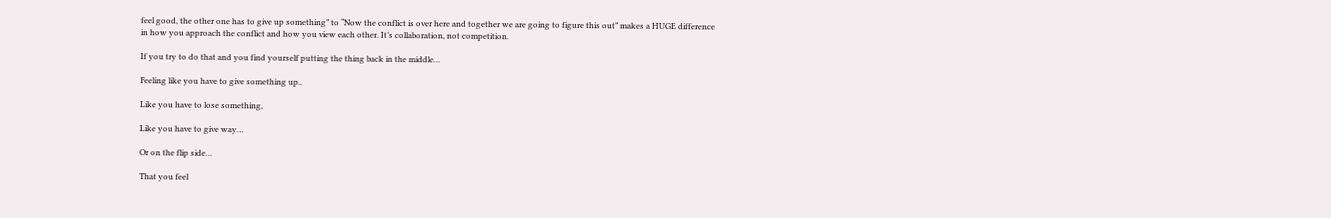feel good, the other one has to give up something” to “Now the conflict is over here and together we are going to figure this out” makes a HUGE difference in how you approach the conflict and how you view each other. It’s collaboration, not competition.

If you try to do that and you find yourself putting the thing back in the middle…

Feeling like you have to give something up..

Like you have to lose something,

Like you have to give way…

Or on the flip side…

That you feel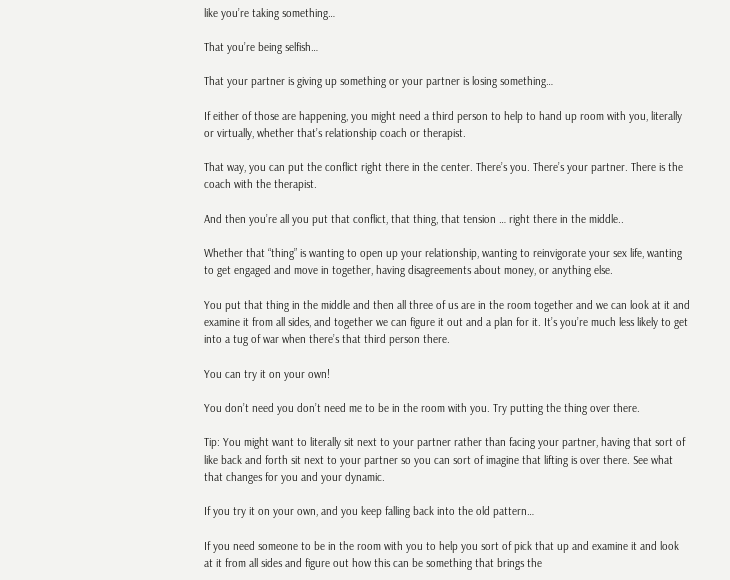like you’re taking something…

That you’re being selfish…

That your partner is giving up something or your partner is losing something…

If either of those are happening, you might need a third person to help to hand up room with you, literally or virtually, whether that’s relationship coach or therapist.

That way, you can put the conflict right there in the center. There’s you. There’s your partner. There is the coach with the therapist.

And then you’re all you put that conflict, that thing, that tension … right there in the middle..

Whether that “thing” is wanting to open up your relationship, wanting to reinvigorate your sex life, wanting to get engaged and move in together, having disagreements about money, or anything else.

You put that thing in the middle and then all three of us are in the room together and we can look at it and examine it from all sides, and together we can figure it out and a plan for it. It’s you’re much less likely to get into a tug of war when there’s that third person there.

You can try it on your own!

You don’t need you don’t need me to be in the room with you. Try putting the thing over there.

Tip: You might want to literally sit next to your partner rather than facing your partner, having that sort of like back and forth sit next to your partner so you can sort of imagine that lifting is over there. See what that changes for you and your dynamic.

If you try it on your own, and you keep falling back into the old pattern…

If you need someone to be in the room with you to help you sort of pick that up and examine it and look at it from all sides and figure out how this can be something that brings the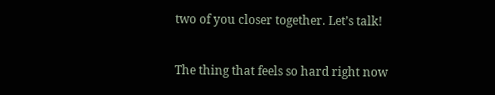two of you closer together. Let’s talk!

The thing that feels so hard right now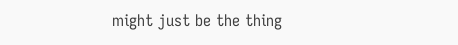might just be the thing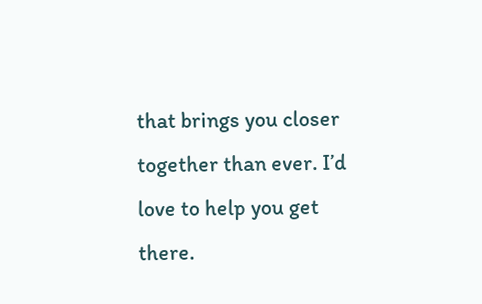that brings you closer together than ever. I’d love to help you get there.